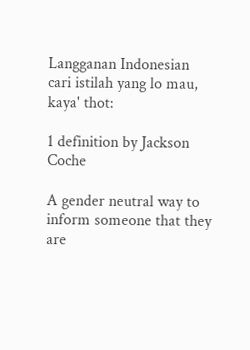Langganan Indonesian
cari istilah yang lo mau, kaya' thot:

1 definition by Jackson Coche

A gender neutral way to inform someone that they are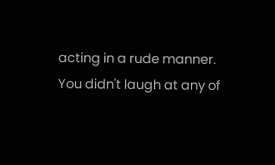acting in a rude manner.
You didn't laugh at any of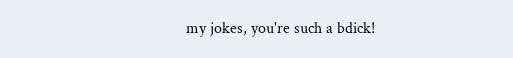my jokes, you're such a bdick!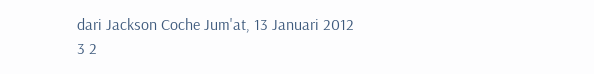dari Jackson Coche Jum'at, 13 Januari 2012
3 2